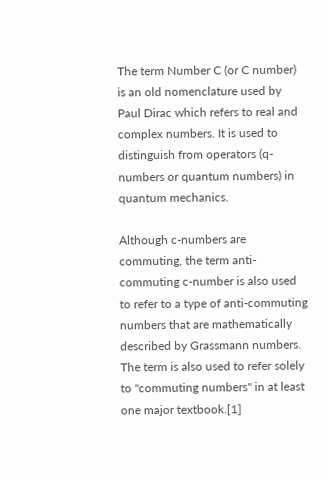The term Number C (or C number) is an old nomenclature used by Paul Dirac which refers to real and complex numbers. It is used to distinguish from operators (q-numbers or quantum numbers) in quantum mechanics.

Although c-numbers are commuting, the term anti-commuting c-number is also used to refer to a type of anti-commuting numbers that are mathematically described by Grassmann numbers. The term is also used to refer solely to "commuting numbers" in at least one major textbook.[1]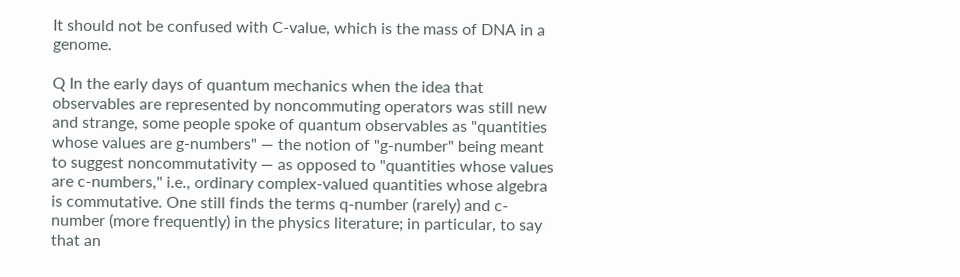It should not be confused with C-value, which is the mass of DNA in a genome.

Q In the early days of quantum mechanics when the idea that observables are represented by noncommuting operators was still new and strange, some people spoke of quantum observables as "quantities whose values are g-numbers" — the notion of "g-number" being meant to suggest noncommutativity — as opposed to "quantities whose values are c-numbers," i.e., ordinary complex-valued quantities whose algebra is commutative. One still finds the terms q-number (rarely) and c-number (more frequently) in the physics literature; in particular, to say that an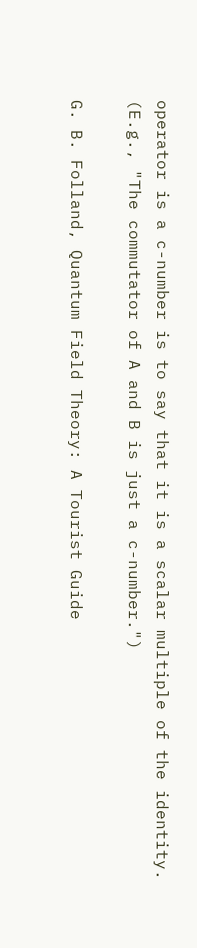operator is a c-number is to say that it is a scalar multiple of the identity. (E.g., "The commutator of A and B is just a c-number.")

G. B. Folland, Quantum Field Theory: A Tourist Guide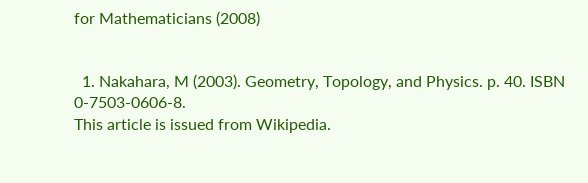for Mathematicians (2008)


  1. Nakahara, M (2003). Geometry, Topology, and Physics. p. 40. ISBN 0-7503-0606-8.
This article is issued from Wikipedia.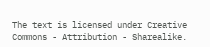The text is licensed under Creative Commons - Attribution - Sharealike.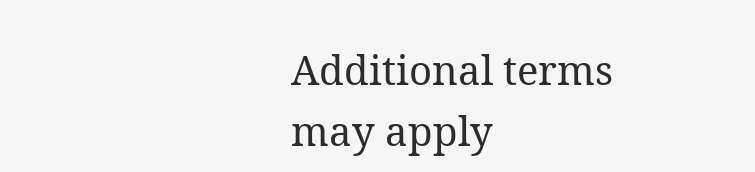Additional terms may apply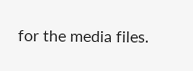for the media files.